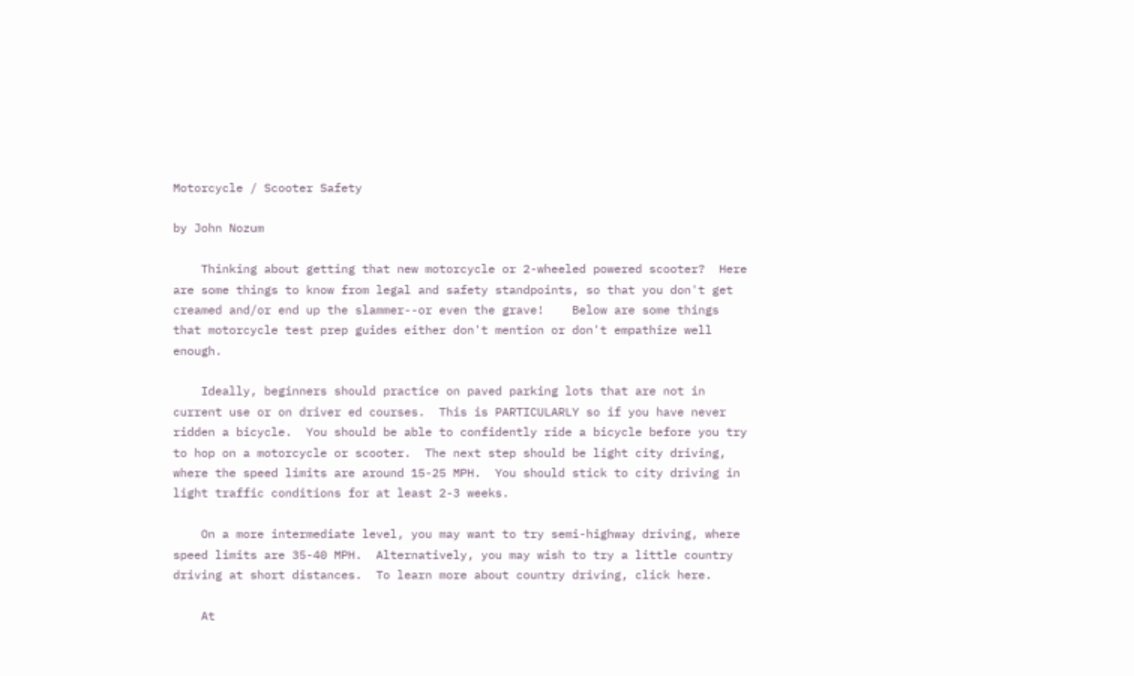Motorcycle / Scooter Safety

by John Nozum

    Thinking about getting that new motorcycle or 2-wheeled powered scooter?  Here are some things to know from legal and safety standpoints, so that you don't get creamed and/or end up the slammer--or even the grave!    Below are some things that motorcycle test prep guides either don't mention or don't empathize well enough.

    Ideally, beginners should practice on paved parking lots that are not in current use or on driver ed courses.  This is PARTICULARLY so if you have never ridden a bicycle.  You should be able to confidently ride a bicycle before you try to hop on a motorcycle or scooter.  The next step should be light city driving, where the speed limits are around 15-25 MPH.  You should stick to city driving in light traffic conditions for at least 2-3 weeks.

    On a more intermediate level, you may want to try semi-highway driving, where speed limits are 35-40 MPH.  Alternatively, you may wish to try a little country driving at short distances.  To learn more about country driving, click here.

    At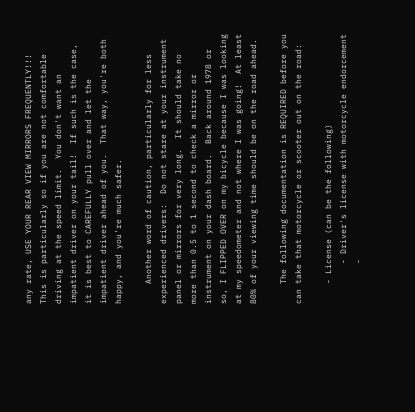any rate, USE YOUR REAR VIEW MIRRORS FREQUENTLY!!!  This is particularly so if you are not comfortable driving at the speed limit.  You don't want an impatient driver on your tail!  If such is the case, it is best to CAREFULLY pull over and let the impatient driver ahead of you.  That way, you're both happy, and you're much safer.

    Another word of caution, particularly for less experienced drivers:  Do not stare at your instrument panel or mirrors for very long.  It should take no more than 0.5 to 1 second to check a mirror or instrument on your dash board.  Back around 1978 or so, I FLIPPED OVER on my bicycle because I was looking at my speedometer and not where I was going!  At least 80% of your viewing time should be on the road ahead.

    The following documentation is REQUIRED before you can take that motorcycle or scooter out on the road:

    - License (can be the following)
        - Driver's license with motorcycle endorcement
        -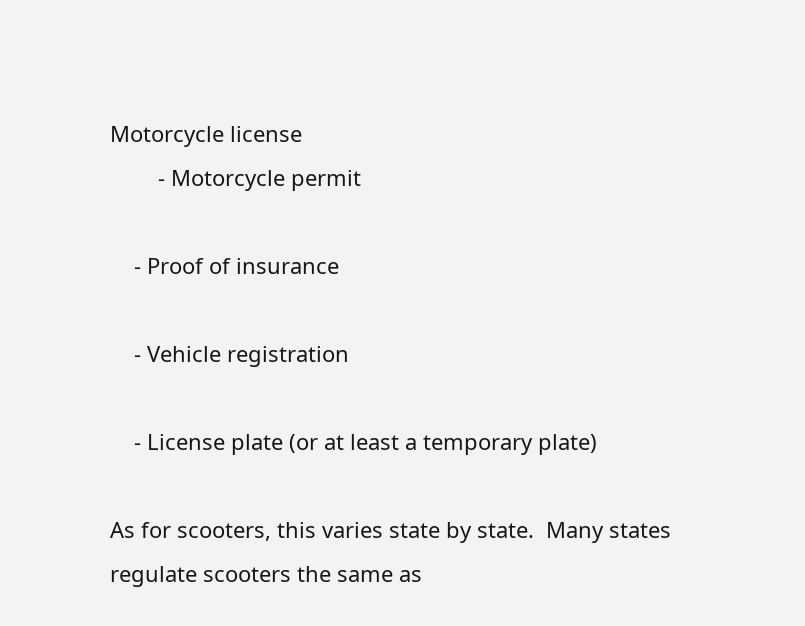Motorcycle license
        - Motorcycle permit

    - Proof of insurance

    - Vehicle registration

    - License plate (or at least a temporary plate)

As for scooters, this varies state by state.  Many states regulate scooters the same as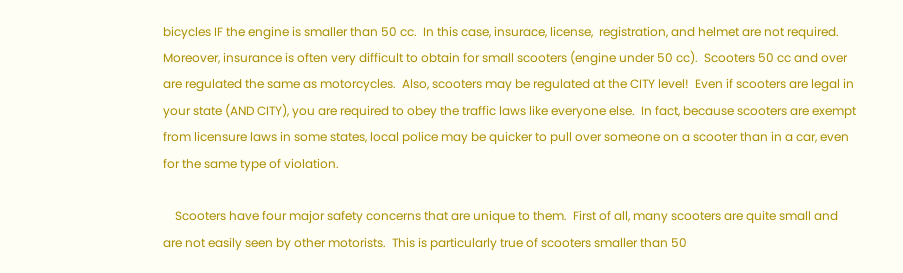bicycles IF the engine is smaller than 50 cc.  In this case, insurace, license,  registration, and helmet are not required.  Moreover, insurance is often very difficult to obtain for small scooters (engine under 50 cc).  Scooters 50 cc and over are regulated the same as motorcycles.  Also, scooters may be regulated at the CITY level!  Even if scooters are legal in your state (AND CITY), you are required to obey the traffic laws like everyone else.  In fact, because scooters are exempt from licensure laws in some states, local police may be quicker to pull over someone on a scooter than in a car, even for the same type of violation.

    Scooters have four major safety concerns that are unique to them.  First of all, many scooters are quite small and are not easily seen by other motorists.  This is particularly true of scooters smaller than 50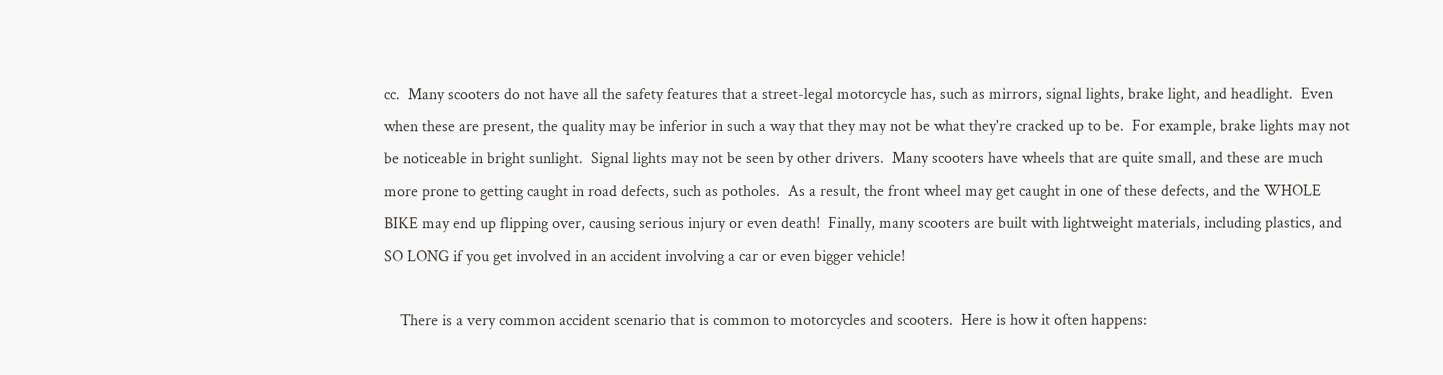cc.  Many scooters do not have all the safety features that a street-legal motorcycle has, such as mirrors, signal lights, brake light, and headlight.  Even when these are present, the quality may be inferior in such a way that they may not be what they're cracked up to be.  For example, brake lights may not be noticeable in bright sunlight.  Signal lights may not be seen by other drivers.  Many scooters have wheels that are quite small, and these are much more prone to getting caught in road defects, such as potholes.  As a result, the front wheel may get caught in one of these defects, and the WHOLE BIKE may end up flipping over, causing serious injury or even death!  Finally, many scooters are built with lightweight materials, including plastics, and SO LONG if you get involved in an accident involving a car or even bigger vehicle!

    There is a very common accident scenario that is common to motorcycles and scooters.  Here is how it often happens: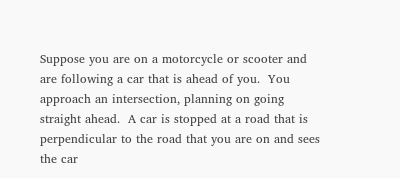Suppose you are on a motorcycle or scooter and are following a car that is ahead of you.  You approach an intersection, planning on going straight ahead.  A car is stopped at a road that is perpendicular to the road that you are on and sees the car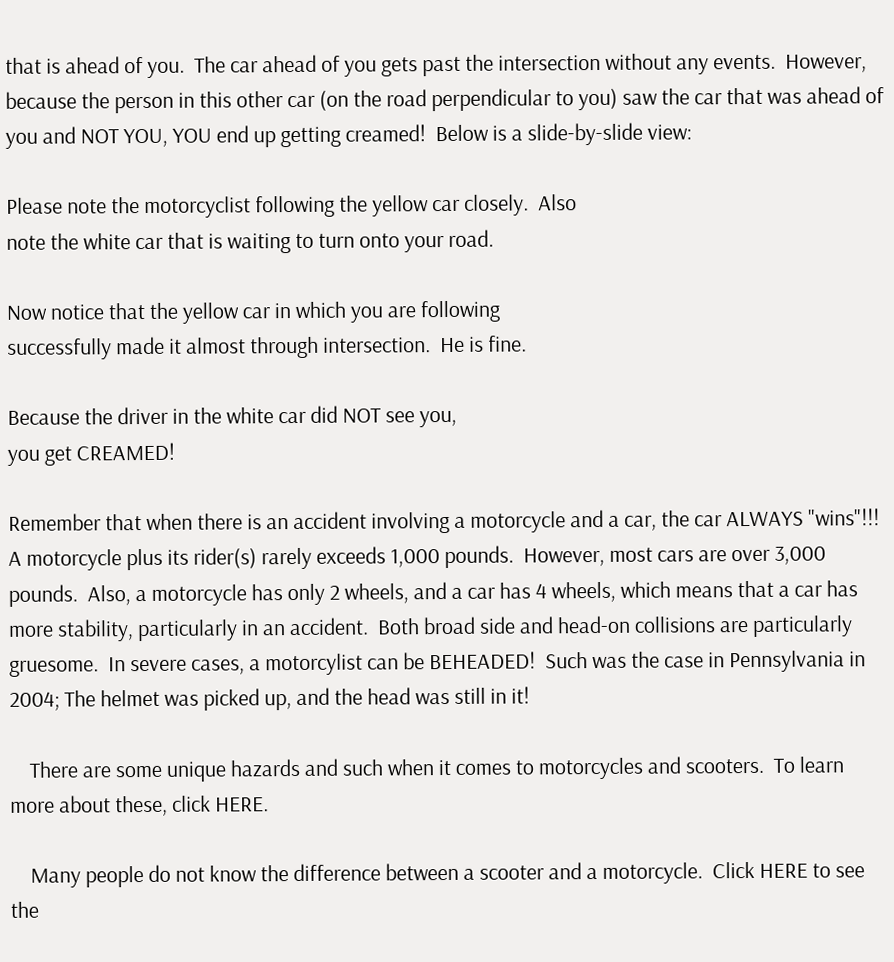that is ahead of you.  The car ahead of you gets past the intersection without any events.  However, because the person in this other car (on the road perpendicular to you) saw the car that was ahead of you and NOT YOU, YOU end up getting creamed!  Below is a slide-by-slide view:

Please note the motorcyclist following the yellow car closely.  Also
note the white car that is waiting to turn onto your road.

Now notice that the yellow car in which you are following
successfully made it almost through intersection.  He is fine.

Because the driver in the white car did NOT see you,
you get CREAMED!

Remember that when there is an accident involving a motorcycle and a car, the car ALWAYS "wins"!!!  A motorcycle plus its rider(s) rarely exceeds 1,000 pounds.  However, most cars are over 3,000 pounds.  Also, a motorcycle has only 2 wheels, and a car has 4 wheels, which means that a car has more stability, particularly in an accident.  Both broad side and head-on collisions are particularly gruesome.  In severe cases, a motorcylist can be BEHEADED!  Such was the case in Pennsylvania in 2004; The helmet was picked up, and the head was still in it!

    There are some unique hazards and such when it comes to motorcycles and scooters.  To learn more about these, click HERE.

    Many people do not know the difference between a scooter and a motorcycle.  Click HERE to see the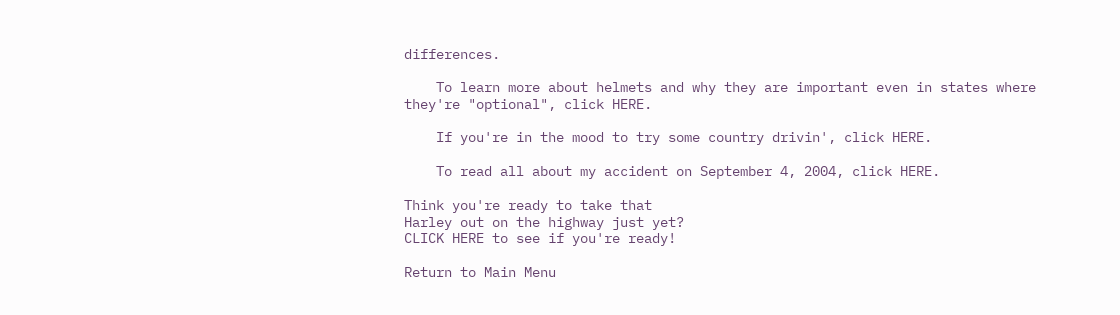differences.

    To learn more about helmets and why they are important even in states where they're "optional", click HERE.

    If you're in the mood to try some country drivin', click HERE.

    To read all about my accident on September 4, 2004, click HERE.

Think you're ready to take that
Harley out on the highway just yet?
CLICK HERE to see if you're ready!

Return to Main Menu